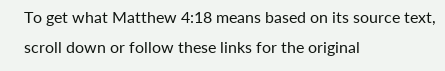To get what Matthew 4:18 means based on its source text, scroll down or follow these links for the original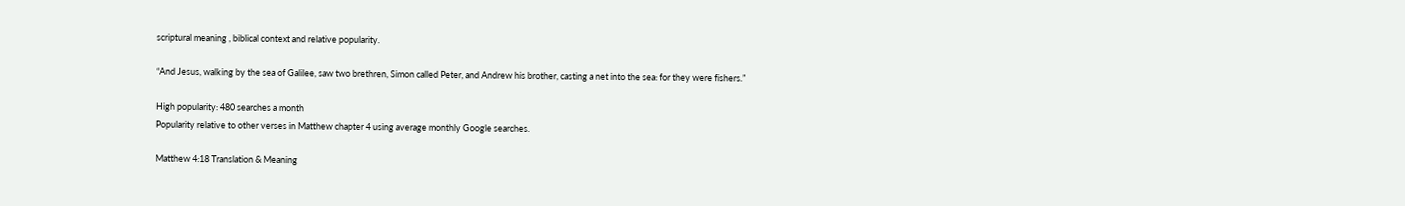scriptural meaning , biblical context and relative popularity.

“And Jesus, walking by the sea of Galilee, saw two brethren, Simon called Peter, and Andrew his brother, casting a net into the sea: for they were fishers.”

High popularity: 480 searches a month
Popularity relative to other verses in Matthew chapter 4 using average monthly Google searches.

Matthew 4:18 Translation & Meaning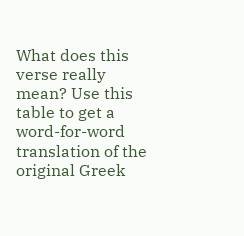What does this verse really mean? Use this table to get a word-for-word translation of the original Greek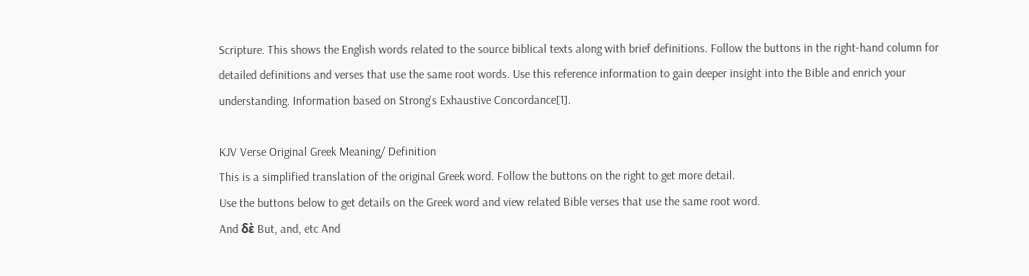Scripture. This shows the English words related to the source biblical texts along with brief definitions. Follow the buttons in the right-hand column for detailed definitions and verses that use the same root words. Use this reference information to gain deeper insight into the Bible and enrich your understanding. Information based on Strong's Exhaustive Concordance[1].

KJV Verse Original Greek Meaning/ Definition
This is a simplified translation of the original Greek word. Follow the buttons on the right to get more detail.
Use the buttons below to get details on the Greek word and view related Bible verses that use the same root word.
And δὲ But, and, etc And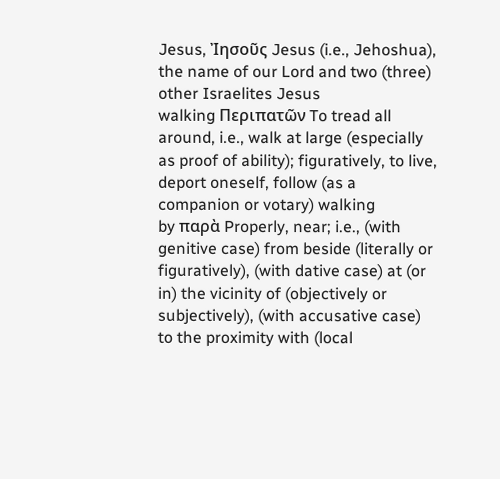Jesus, Ἰησοῦς Jesus (i.e., Jehoshua), the name of our Lord and two (three) other Israelites Jesus
walking Περιπατῶν To tread all around, i.e., walk at large (especially as proof of ability); figuratively, to live, deport oneself, follow (as a companion or votary) walking
by παρὰ Properly, near; i.e., (with genitive case) from beside (literally or figuratively), (with dative case) at (or in) the vicinity of (objectively or subjectively), (with accusative case) to the proximity with (local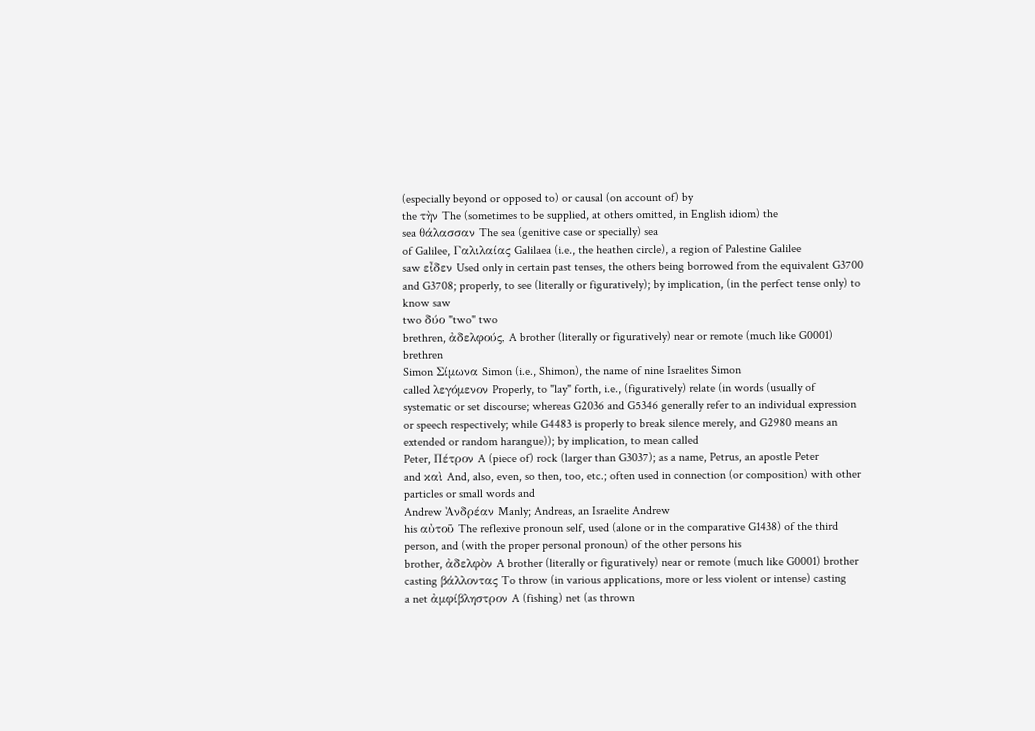(especially beyond or opposed to) or causal (on account of) by
the τὴν The (sometimes to be supplied, at others omitted, in English idiom) the
sea θάλασσαν The sea (genitive case or specially) sea
of Galilee, Γαλιλαίας Galilaea (i.e., the heathen circle), a region of Palestine Galilee
saw εἶδεν Used only in certain past tenses, the others being borrowed from the equivalent G3700 and G3708; properly, to see (literally or figuratively); by implication, (in the perfect tense only) to know saw
two δύο "two" two
brethren, ἀδελφούς, A brother (literally or figuratively) near or remote (much like G0001) brethren
Simon Σίμωνα Simon (i.e., Shimon), the name of nine Israelites Simon
called λεγόμενον Properly, to "lay" forth, i.e., (figuratively) relate (in words (usually of systematic or set discourse; whereas G2036 and G5346 generally refer to an individual expression or speech respectively; while G4483 is properly to break silence merely, and G2980 means an extended or random harangue)); by implication, to mean called
Peter, Πέτρον A (piece of) rock (larger than G3037); as a name, Petrus, an apostle Peter
and καὶ And, also, even, so then, too, etc.; often used in connection (or composition) with other particles or small words and
Andrew Ἀνδρέαν Manly; Andreas, an Israelite Andrew
his αὐτοῦ The reflexive pronoun self, used (alone or in the comparative G1438) of the third person, and (with the proper personal pronoun) of the other persons his
brother, ἀδελφὸν A brother (literally or figuratively) near or remote (much like G0001) brother
casting βάλλοντας To throw (in various applications, more or less violent or intense) casting
a net ἀμφίβληστρον A (fishing) net (as thrown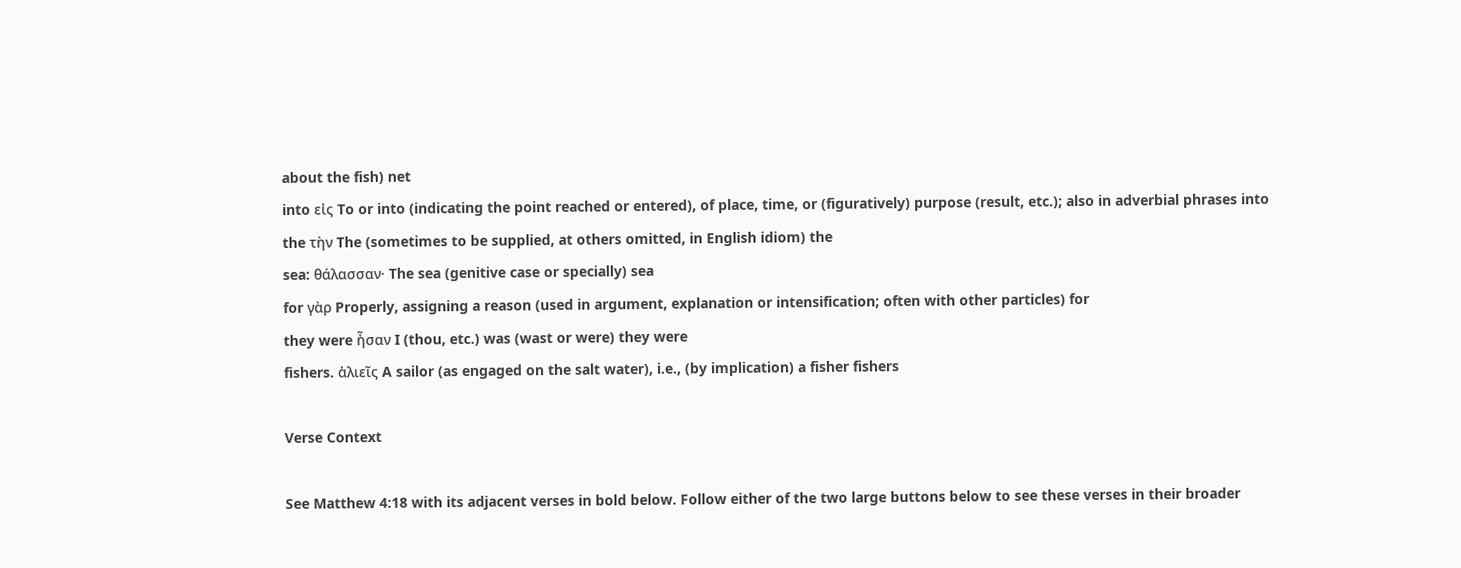about the fish) net
into εἰς To or into (indicating the point reached or entered), of place, time, or (figuratively) purpose (result, etc.); also in adverbial phrases into
the τὴν The (sometimes to be supplied, at others omitted, in English idiom) the
sea: θάλασσαν· The sea (genitive case or specially) sea
for γὰρ Properly, assigning a reason (used in argument, explanation or intensification; often with other particles) for
they were ἦσαν I (thou, etc.) was (wast or were) they were
fishers. ἁλιεῖς A sailor (as engaged on the salt water), i.e., (by implication) a fisher fishers

Verse Context

See Matthew 4:18 with its adjacent verses in bold below. Follow either of the two large buttons below to see these verses in their broader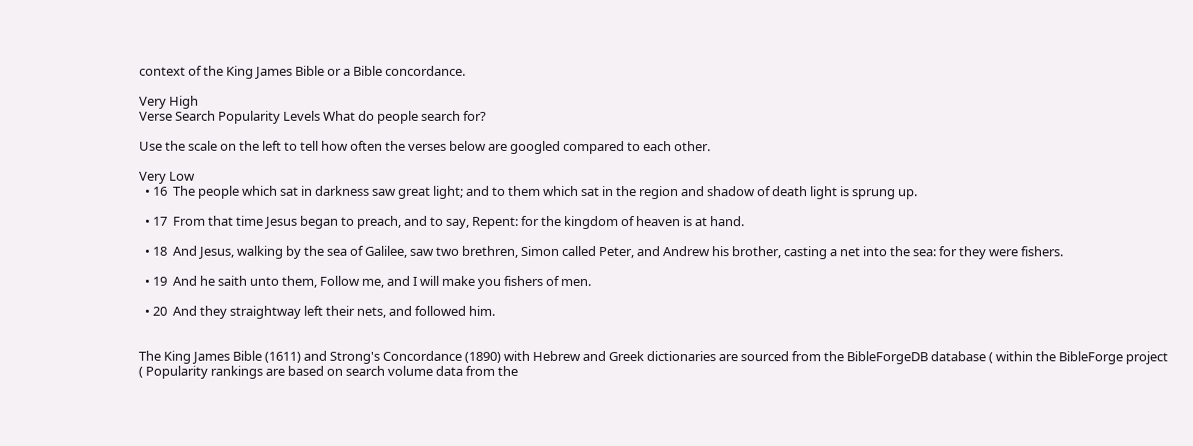context of the King James Bible or a Bible concordance.

Very High
Verse Search Popularity Levels What do people search for?

Use the scale on the left to tell how often the verses below are googled compared to each other.

Very Low
  • 16  The people which sat in darkness saw great light; and to them which sat in the region and shadow of death light is sprung up.

  • 17  From that time Jesus began to preach, and to say, Repent: for the kingdom of heaven is at hand.

  • 18  And Jesus, walking by the sea of Galilee, saw two brethren, Simon called Peter, and Andrew his brother, casting a net into the sea: for they were fishers.

  • 19  And he saith unto them, Follow me, and I will make you fishers of men.

  • 20  And they straightway left their nets, and followed him.


The King James Bible (1611) and Strong's Concordance (1890) with Hebrew and Greek dictionaries are sourced from the BibleForgeDB database ( within the BibleForge project ( Popularity rankings are based on search volume data from the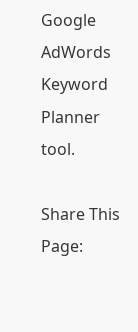Google AdWords Keyword Planner tool.

Share This Page: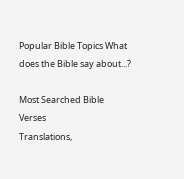Popular Bible Topics What does the Bible say about...?

Most Searched Bible Verses
Translations,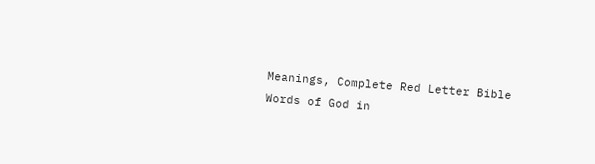Meanings, Complete Red Letter Bible
Words of God in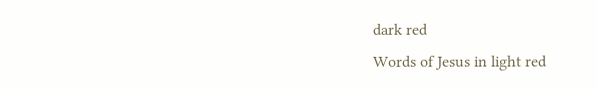dark red
Words of Jesus in light red